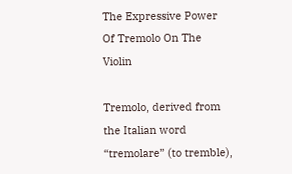The Expressive Power Of Tremolo On The Violin

Tremolo, derived from the Italian word “tremolare” (to tremble),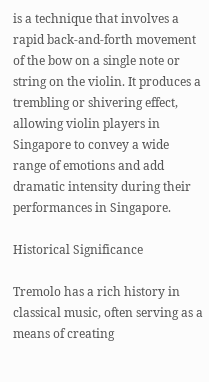is a technique that involves a rapid back-and-forth movement of the bow on a single note or string on the violin. It produces a trembling or shivering effect, allowing violin players in Singapore to convey a wide range of emotions and add dramatic intensity during their performances in Singapore.

Historical Significance

Tremolo has a rich history in classical music, often serving as a means of creating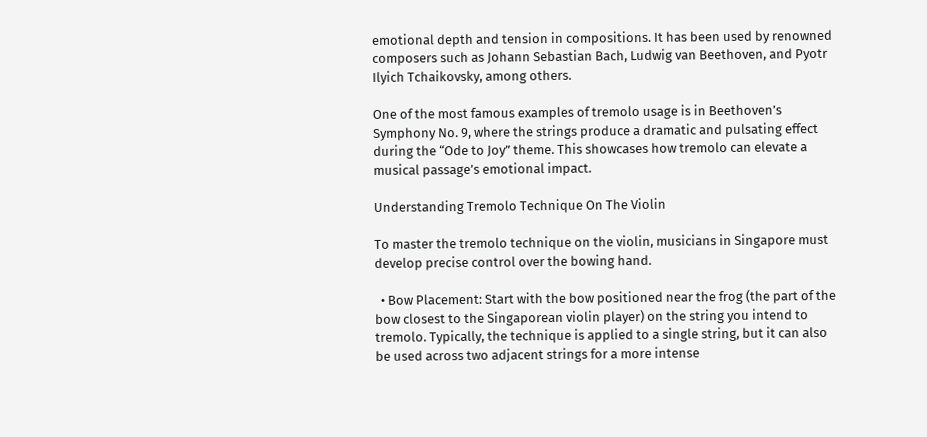emotional depth and tension in compositions. It has been used by renowned composers such as Johann Sebastian Bach, Ludwig van Beethoven, and Pyotr Ilyich Tchaikovsky, among others.

One of the most famous examples of tremolo usage is in Beethoven’s Symphony No. 9, where the strings produce a dramatic and pulsating effect during the “Ode to Joy” theme. This showcases how tremolo can elevate a musical passage’s emotional impact.

Understanding Tremolo Technique On The Violin

To master the tremolo technique on the violin, musicians in Singapore must develop precise control over the bowing hand.

  • Bow Placement: Start with the bow positioned near the frog (the part of the bow closest to the Singaporean violin player) on the string you intend to tremolo. Typically, the technique is applied to a single string, but it can also be used across two adjacent strings for a more intense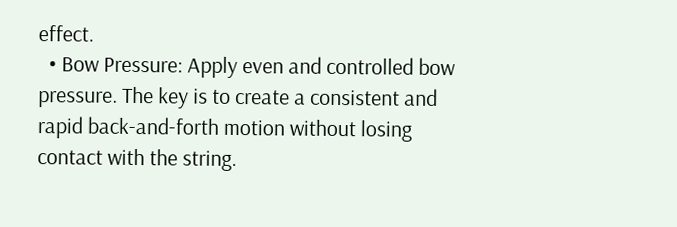effect.
  • Bow Pressure: Apply even and controlled bow pressure. The key is to create a consistent and rapid back-and-forth motion without losing contact with the string.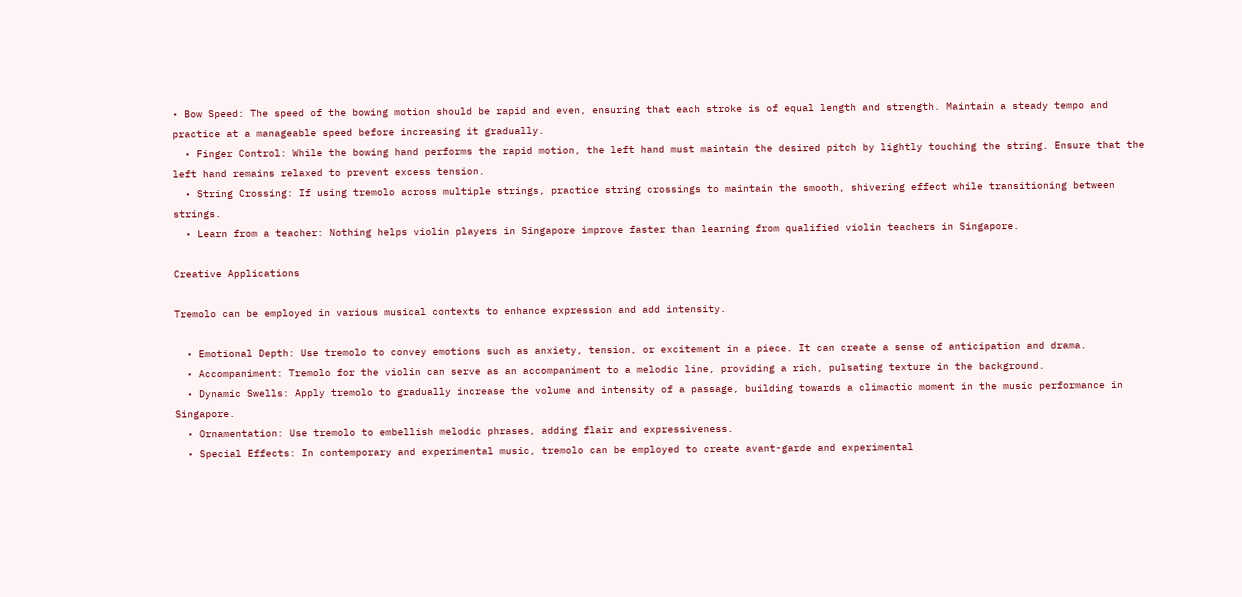• Bow Speed: The speed of the bowing motion should be rapid and even, ensuring that each stroke is of equal length and strength. Maintain a steady tempo and practice at a manageable speed before increasing it gradually.
  • Finger Control: While the bowing hand performs the rapid motion, the left hand must maintain the desired pitch by lightly touching the string. Ensure that the left hand remains relaxed to prevent excess tension.
  • String Crossing: If using tremolo across multiple strings, practice string crossings to maintain the smooth, shivering effect while transitioning between strings.
  • Learn from a teacher: Nothing helps violin players in Singapore improve faster than learning from qualified violin teachers in Singapore.

Creative Applications

Tremolo can be employed in various musical contexts to enhance expression and add intensity.

  • Emotional Depth: Use tremolo to convey emotions such as anxiety, tension, or excitement in a piece. It can create a sense of anticipation and drama.
  • Accompaniment: Tremolo for the violin can serve as an accompaniment to a melodic line, providing a rich, pulsating texture in the background.
  • Dynamic Swells: Apply tremolo to gradually increase the volume and intensity of a passage, building towards a climactic moment in the music performance in Singapore.
  • Ornamentation: Use tremolo to embellish melodic phrases, adding flair and expressiveness.
  • Special Effects: In contemporary and experimental music, tremolo can be employed to create avant-garde and experimental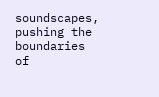soundscapes, pushing the boundaries of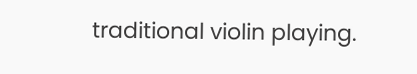traditional violin playing.